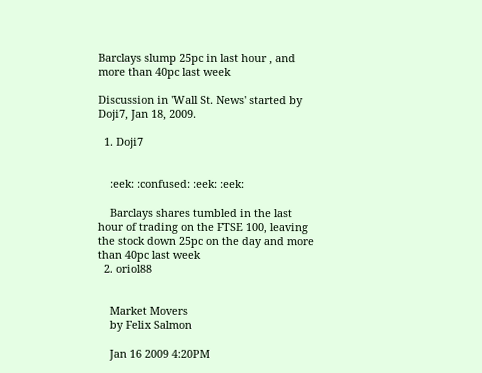Barclays slump 25pc in last hour , and more than 40pc last week

Discussion in 'Wall St. News' started by Doji7, Jan 18, 2009.

  1. Doji7


    :eek: :confused: :eek: :eek:

    Barclays shares tumbled in the last hour of trading on the FTSE 100, leaving the stock down 25pc on the day and more than 40pc last week
  2. oriol88


    Market Movers
    by Felix Salmon

    Jan 16 2009 4:20PM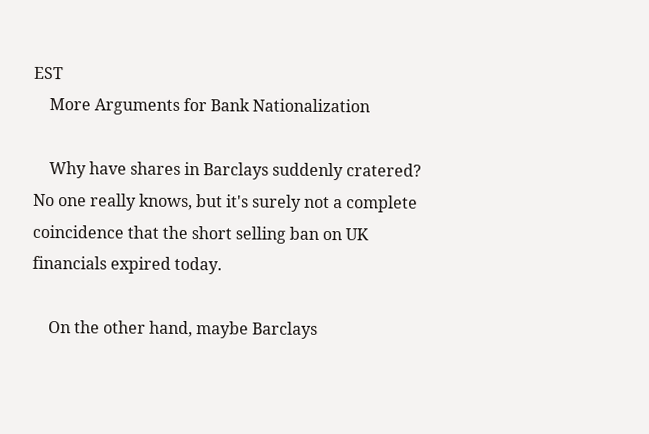EST
    More Arguments for Bank Nationalization

    Why have shares in Barclays suddenly cratered? No one really knows, but it's surely not a complete coincidence that the short selling ban on UK financials expired today.

    On the other hand, maybe Barclays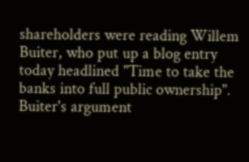shareholders were reading Willem Buiter, who put up a blog entry today headlined "Time to take the banks into full public ownership". Buiter's argument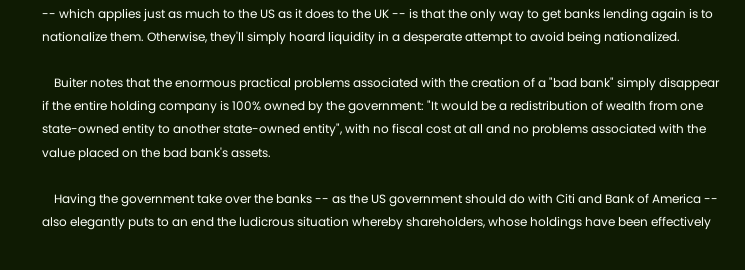-- which applies just as much to the US as it does to the UK -- is that the only way to get banks lending again is to nationalize them. Otherwise, they'll simply hoard liquidity in a desperate attempt to avoid being nationalized.

    Buiter notes that the enormous practical problems associated with the creation of a "bad bank" simply disappear if the entire holding company is 100% owned by the government: "It would be a redistribution of wealth from one state-owned entity to another state-owned entity", with no fiscal cost at all and no problems associated with the value placed on the bad bank's assets.

    Having the government take over the banks -- as the US government should do with Citi and Bank of America -- also elegantly puts to an end the ludicrous situation whereby shareholders, whose holdings have been effectively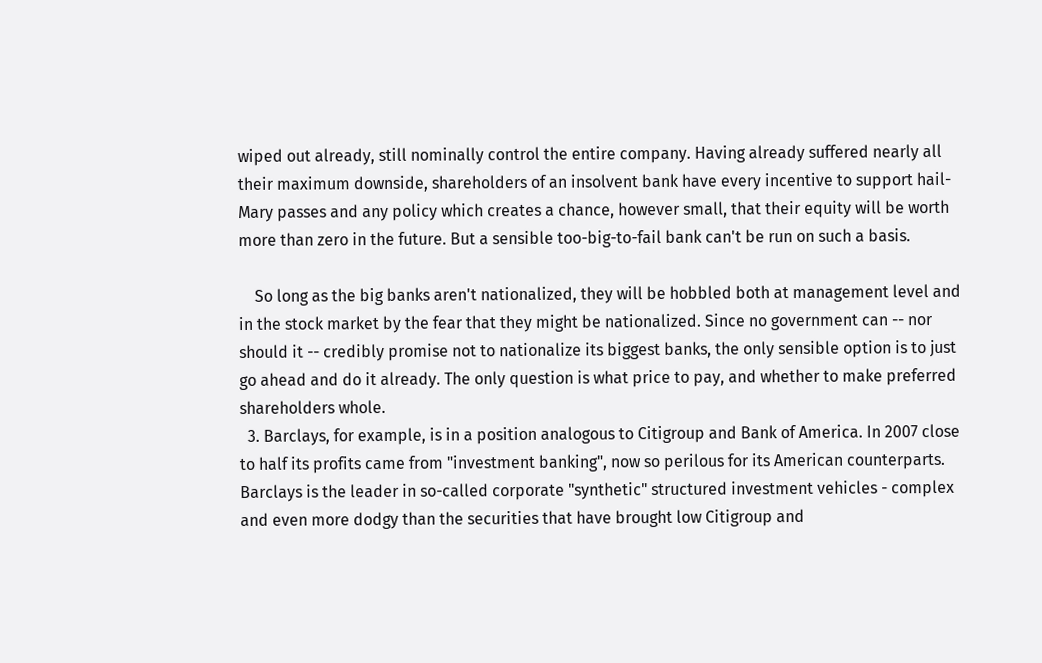wiped out already, still nominally control the entire company. Having already suffered nearly all their maximum downside, shareholders of an insolvent bank have every incentive to support hail-Mary passes and any policy which creates a chance, however small, that their equity will be worth more than zero in the future. But a sensible too-big-to-fail bank can't be run on such a basis.

    So long as the big banks aren't nationalized, they will be hobbled both at management level and in the stock market by the fear that they might be nationalized. Since no government can -- nor should it -- credibly promise not to nationalize its biggest banks, the only sensible option is to just go ahead and do it already. The only question is what price to pay, and whether to make preferred shareholders whole.
  3. Barclays, for example, is in a position analogous to Citigroup and Bank of America. In 2007 close to half its profits came from "investment banking", now so perilous for its American counterparts. Barclays is the leader in so-called corporate "synthetic" structured investment vehicles - complex and even more dodgy than the securities that have brought low Citigroup and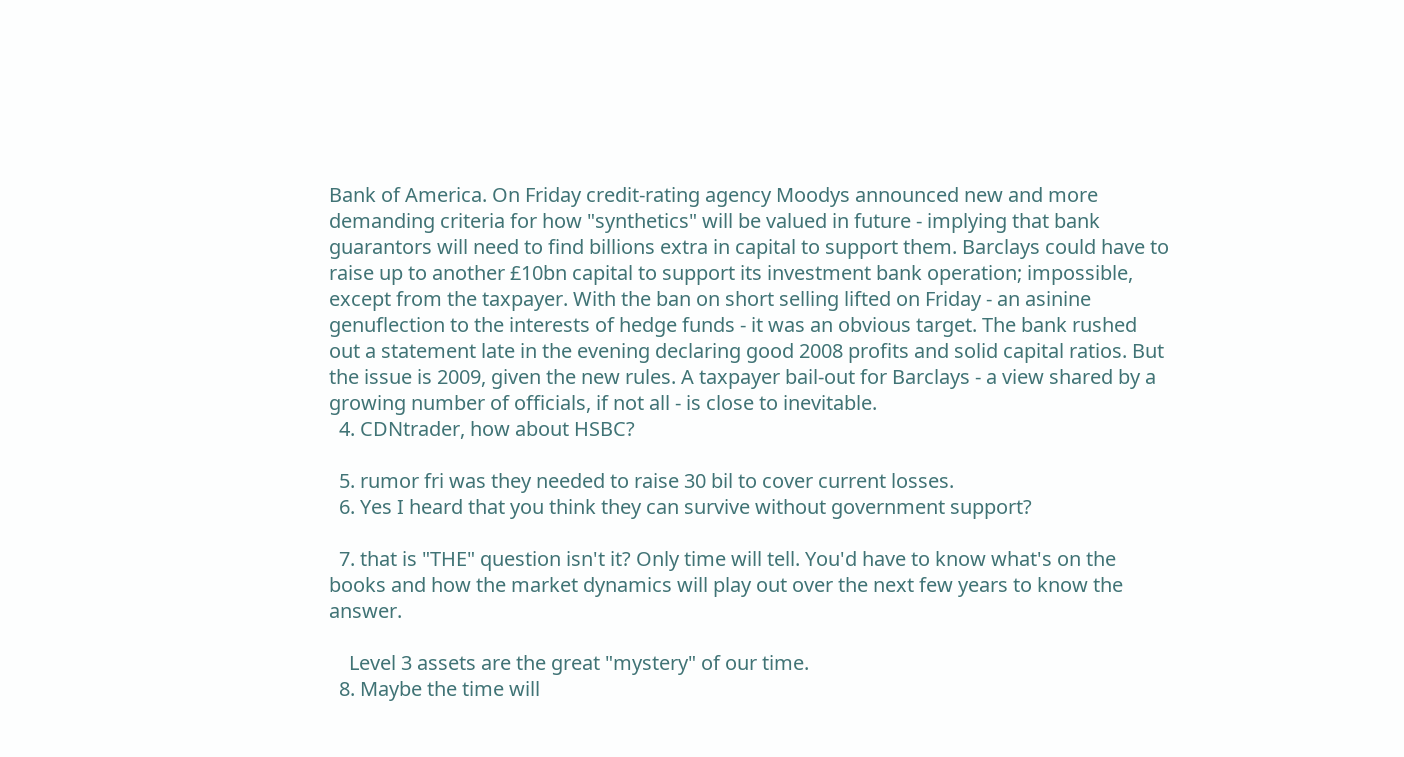Bank of America. On Friday credit-rating agency Moodys announced new and more demanding criteria for how "synthetics" will be valued in future - implying that bank guarantors will need to find billions extra in capital to support them. Barclays could have to raise up to another £10bn capital to support its investment bank operation; impossible, except from the taxpayer. With the ban on short selling lifted on Friday - an asinine genuflection to the interests of hedge funds - it was an obvious target. The bank rushed out a statement late in the evening declaring good 2008 profits and solid capital ratios. But the issue is 2009, given the new rules. A taxpayer bail-out for Barclays - a view shared by a growing number of officials, if not all - is close to inevitable.
  4. CDNtrader, how about HSBC?

  5. rumor fri was they needed to raise 30 bil to cover current losses.
  6. Yes I heard that you think they can survive without government support?

  7. that is "THE" question isn't it? Only time will tell. You'd have to know what's on the books and how the market dynamics will play out over the next few years to know the answer.

    Level 3 assets are the great "mystery" of our time.
  8. Maybe the time will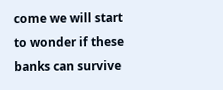come we will start to wonder if these banks can survive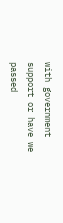with government support or have we passed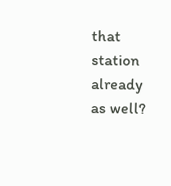that station already as well?